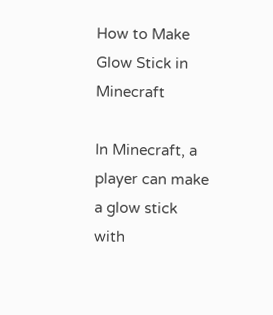How to Make Glow Stick in Minecraft

In Minecraft, a player can make a glow stick with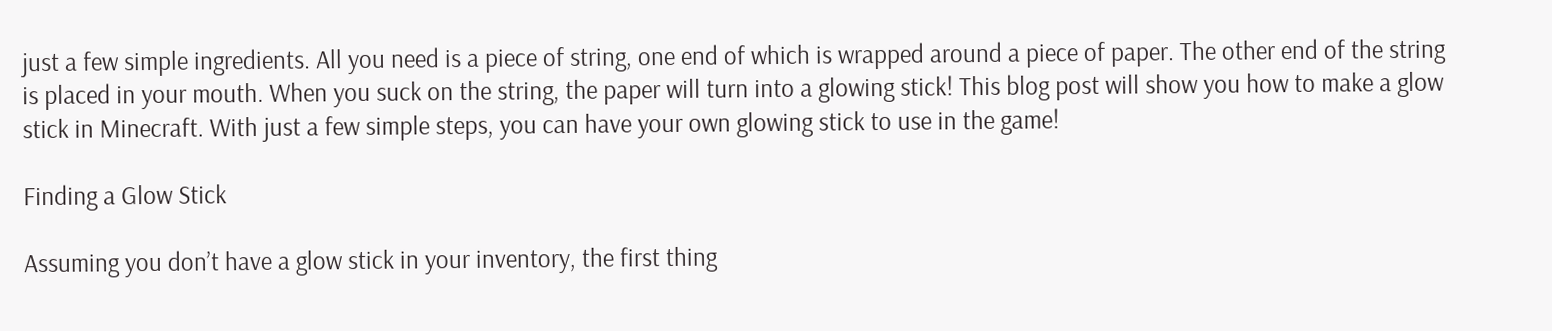just a few simple ingredients. All you need is a piece of string, one end of which is wrapped around a piece of paper. The other end of the string is placed in your mouth. When you suck on the string, the paper will turn into a glowing stick! This blog post will show you how to make a glow stick in Minecraft. With just a few simple steps, you can have your own glowing stick to use in the game!

Finding a Glow Stick

Assuming you don’t have a glow stick in your inventory, the first thing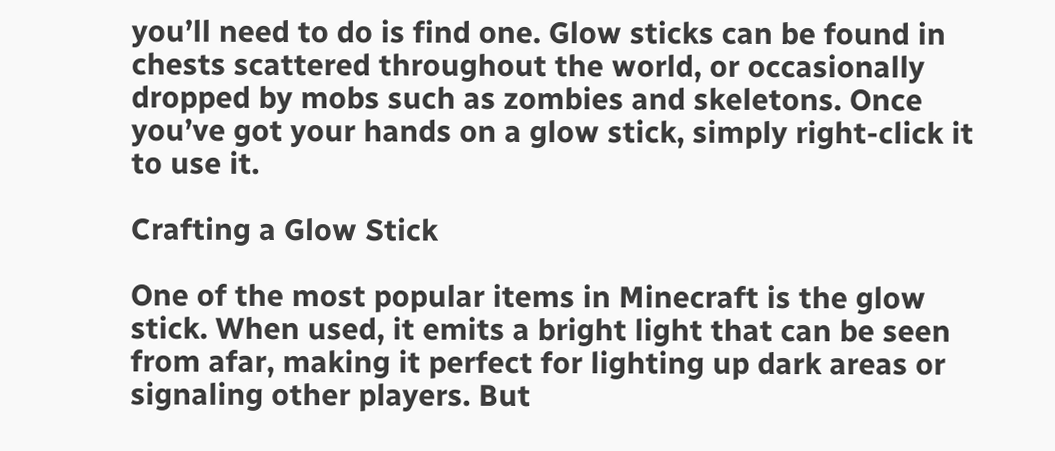you’ll need to do is find one. Glow sticks can be found in chests scattered throughout the world, or occasionally dropped by mobs such as zombies and skeletons. Once you’ve got your hands on a glow stick, simply right-click it to use it.

Crafting a Glow Stick

One of the most popular items in Minecraft is the glow stick. When used, it emits a bright light that can be seen from afar, making it perfect for lighting up dark areas or signaling other players. But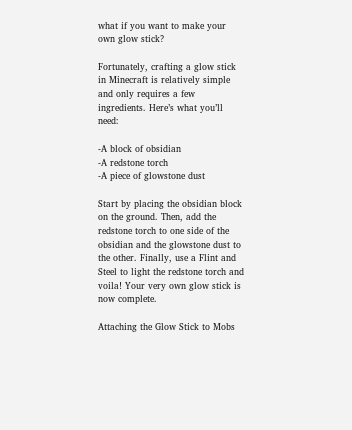what if you want to make your own glow stick?

Fortunately, crafting a glow stick in Minecraft is relatively simple and only requires a few ingredients. Here’s what you’ll need:

-A block of obsidian
-A redstone torch
-A piece of glowstone dust

Start by placing the obsidian block on the ground. Then, add the redstone torch to one side of the obsidian and the glowstone dust to the other. Finally, use a Flint and Steel to light the redstone torch and voila! Your very own glow stick is now complete.

Attaching the Glow Stick to Mobs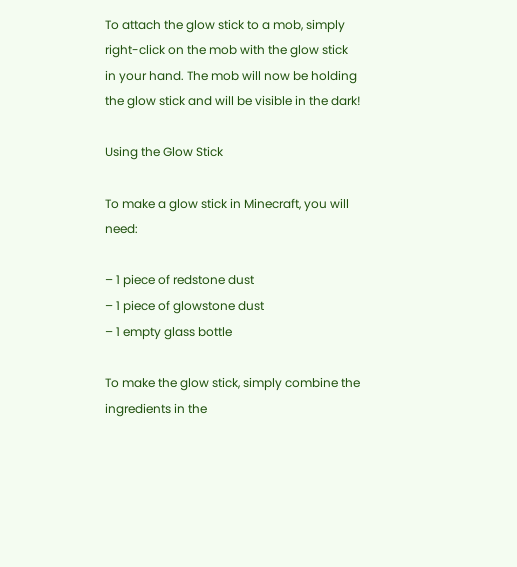To attach the glow stick to a mob, simply right-click on the mob with the glow stick in your hand. The mob will now be holding the glow stick and will be visible in the dark!

Using the Glow Stick

To make a glow stick in Minecraft, you will need:

– 1 piece of redstone dust
– 1 piece of glowstone dust
– 1 empty glass bottle

To make the glow stick, simply combine the ingredients in the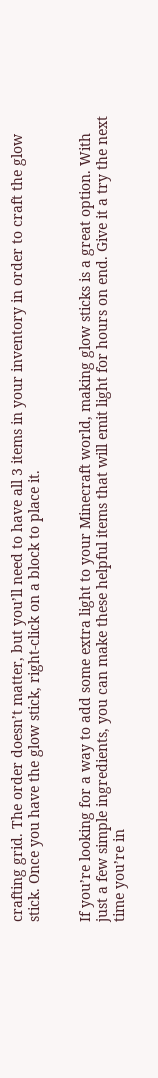crafting grid. The order doesn’t matter, but you’ll need to have all 3 items in your inventory in order to craft the glow stick. Once you have the glow stick, right-click on a block to place it.


If you’re looking for a way to add some extra light to your Minecraft world, making glow sticks is a great option. With just a few simple ingredients, you can make these helpful items that will emit light for hours on end. Give it a try the next time you’re in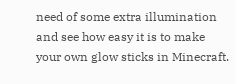need of some extra illumination and see how easy it is to make your own glow sticks in Minecraft.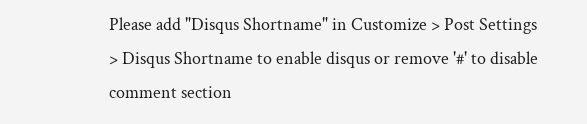Please add "Disqus Shortname" in Customize > Post Settings > Disqus Shortname to enable disqus or remove '#' to disable comment section